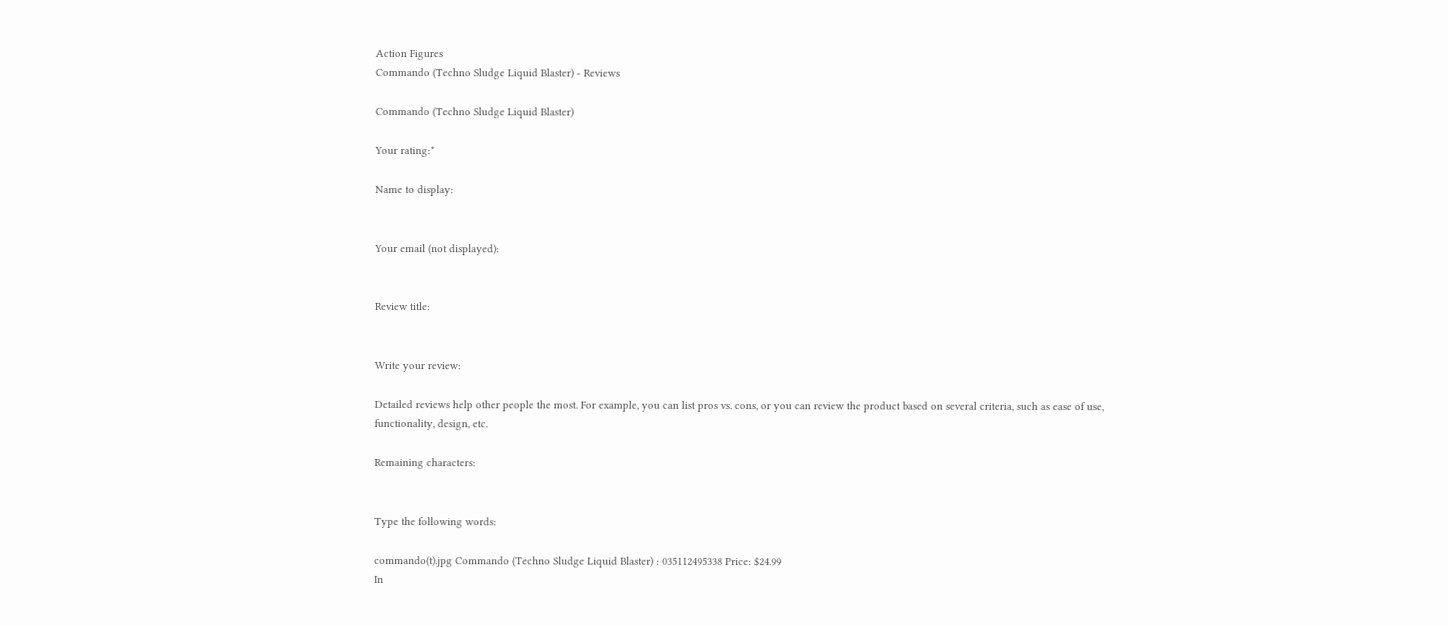Action Figures
Commando (Techno Sludge Liquid Blaster) - Reviews

Commando (Techno Sludge Liquid Blaster)

Your rating:*

Name to display:


Your email (not displayed):


Review title:


Write your review:

Detailed reviews help other people the most. For example, you can list pros vs. cons, or you can review the product based on several criteria, such as ease of use, functionality, design, etc.

Remaining characters:


Type the following words:

commando(t).jpg Commando (Techno Sludge Liquid Blaster) : 035112495338 Price: $24.99
In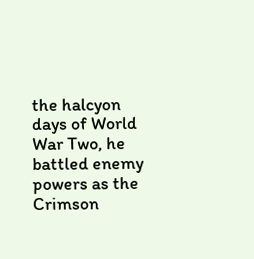the halcyon days of World War Two, he battled enemy powers as the Crimson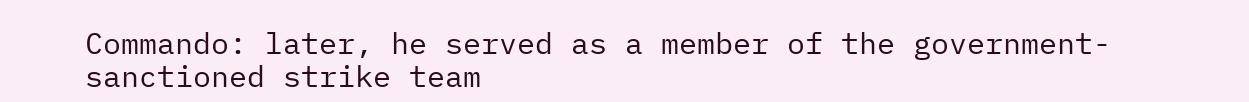Commando: later, he served as a member of the government-sanctioned strike team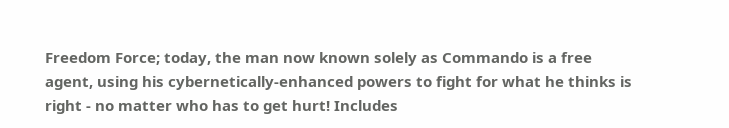Freedom Force; today, the man now known solely as Commando is a free agent, using his cybernetically-enhanced powers to fight for what he thinks is right - no matter who has to get hurt! Includes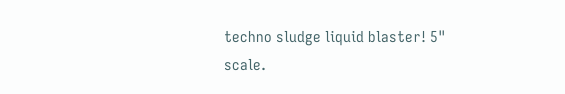techno sludge liquid blaster! 5" scale.